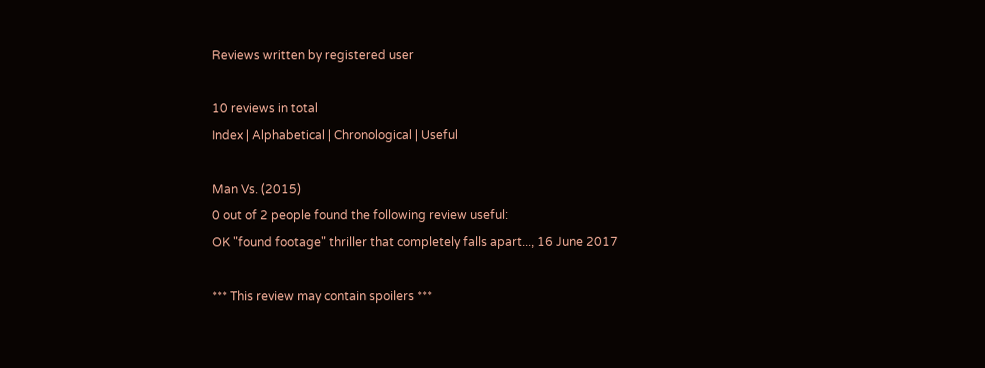Reviews written by registered user

10 reviews in total
Index | Alphabetical | Chronological | Useful

Man Vs. (2015)
0 out of 2 people found the following review useful:
OK "found footage" thriller that completely falls apart..., 16 June 2017

*** This review may contain spoilers ***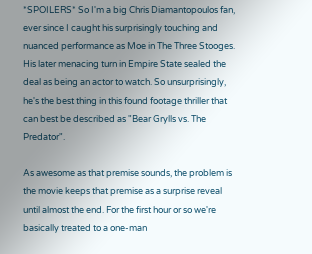*SPOILERS* So I'm a big Chris Diamantopoulos fan, ever since I caught his surprisingly touching and nuanced performance as Moe in The Three Stooges. His later menacing turn in Empire State sealed the deal as being an actor to watch. So unsurprisingly, he's the best thing in this found footage thriller that can best be described as "Bear Grylls vs. The Predator".

As awesome as that premise sounds, the problem is the movie keeps that premise as a surprise reveal until almost the end. For the first hour or so we're basically treated to a one-man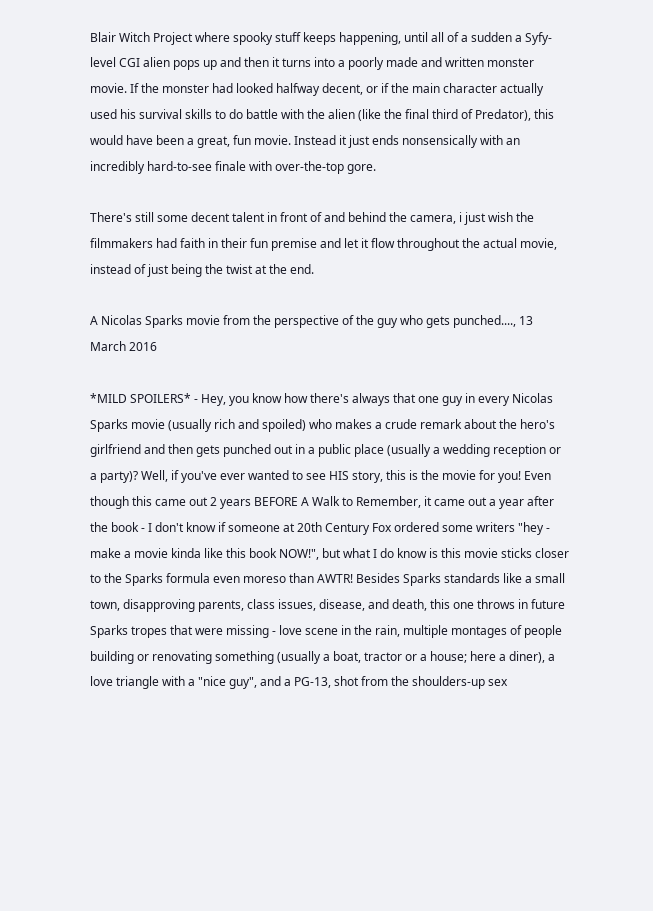Blair Witch Project where spooky stuff keeps happening, until all of a sudden a Syfy-level CGI alien pops up and then it turns into a poorly made and written monster movie. If the monster had looked halfway decent, or if the main character actually used his survival skills to do battle with the alien (like the final third of Predator), this would have been a great, fun movie. Instead it just ends nonsensically with an incredibly hard-to-see finale with over-the-top gore.

There's still some decent talent in front of and behind the camera, i just wish the filmmakers had faith in their fun premise and let it flow throughout the actual movie, instead of just being the twist at the end.

A Nicolas Sparks movie from the perspective of the guy who gets punched...., 13 March 2016

*MILD SPOILERS* - Hey, you know how there's always that one guy in every Nicolas Sparks movie (usually rich and spoiled) who makes a crude remark about the hero's girlfriend and then gets punched out in a public place (usually a wedding reception or a party)? Well, if you've ever wanted to see HIS story, this is the movie for you! Even though this came out 2 years BEFORE A Walk to Remember, it came out a year after the book - I don't know if someone at 20th Century Fox ordered some writers "hey - make a movie kinda like this book NOW!", but what I do know is this movie sticks closer to the Sparks formula even moreso than AWTR! Besides Sparks standards like a small town, disapproving parents, class issues, disease, and death, this one throws in future Sparks tropes that were missing - love scene in the rain, multiple montages of people building or renovating something (usually a boat, tractor or a house; here a diner), a love triangle with a "nice guy", and a PG-13, shot from the shoulders-up sex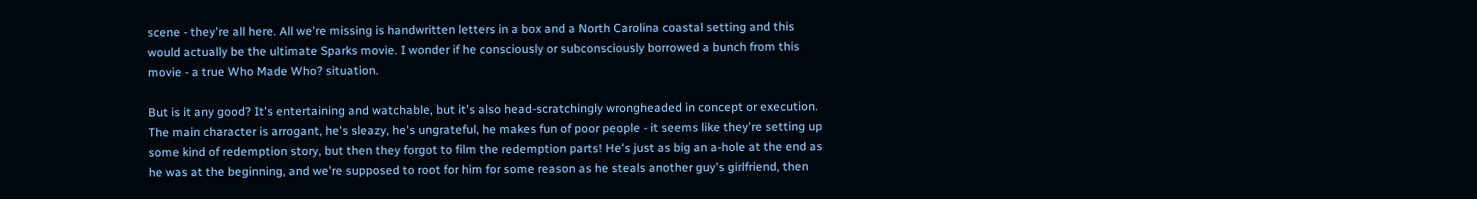scene - they're all here. All we're missing is handwritten letters in a box and a North Carolina coastal setting and this would actually be the ultimate Sparks movie. I wonder if he consciously or subconsciously borrowed a bunch from this movie - a true Who Made Who? situation.

But is it any good? It's entertaining and watchable, but it's also head-scratchingly wrongheaded in concept or execution. The main character is arrogant, he's sleazy, he's ungrateful, he makes fun of poor people - it seems like they're setting up some kind of redemption story, but then they forgot to film the redemption parts! He's just as big an a-hole at the end as he was at the beginning, and we're supposed to root for him for some reason as he steals another guy's girlfriend, then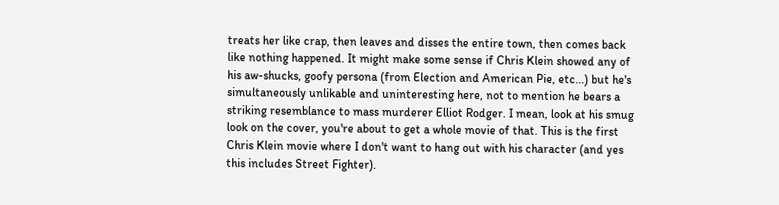treats her like crap, then leaves and disses the entire town, then comes back like nothing happened. It might make some sense if Chris Klein showed any of his aw-shucks, goofy persona (from Election and American Pie, etc...) but he's simultaneously unlikable and uninteresting here, not to mention he bears a striking resemblance to mass murderer Elliot Rodger. I mean, look at his smug look on the cover, you're about to get a whole movie of that. This is the first Chris Klein movie where I don't want to hang out with his character (and yes this includes Street Fighter).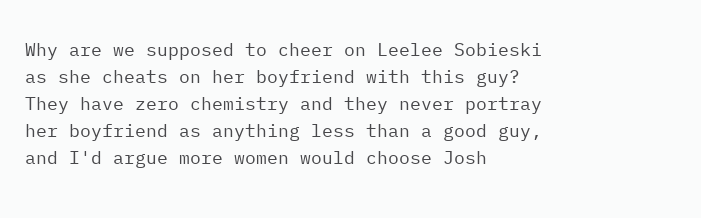Why are we supposed to cheer on Leelee Sobieski as she cheats on her boyfriend with this guy? They have zero chemistry and they never portray her boyfriend as anything less than a good guy, and I'd argue more women would choose Josh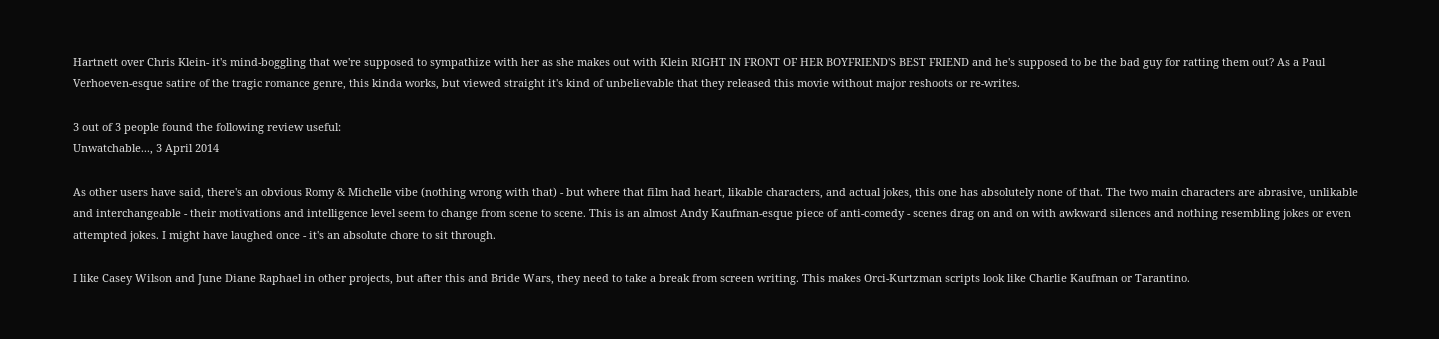Hartnett over Chris Klein- it's mind-boggling that we're supposed to sympathize with her as she makes out with Klein RIGHT IN FRONT OF HER BOYFRIEND'S BEST FRIEND and he's supposed to be the bad guy for ratting them out? As a Paul Verhoeven-esque satire of the tragic romance genre, this kinda works, but viewed straight it's kind of unbelievable that they released this movie without major reshoots or re-writes.

3 out of 3 people found the following review useful:
Unwatchable..., 3 April 2014

As other users have said, there's an obvious Romy & Michelle vibe (nothing wrong with that) - but where that film had heart, likable characters, and actual jokes, this one has absolutely none of that. The two main characters are abrasive, unlikable and interchangeable - their motivations and intelligence level seem to change from scene to scene. This is an almost Andy Kaufman-esque piece of anti-comedy - scenes drag on and on with awkward silences and nothing resembling jokes or even attempted jokes. I might have laughed once - it's an absolute chore to sit through.

I like Casey Wilson and June Diane Raphael in other projects, but after this and Bride Wars, they need to take a break from screen writing. This makes Orci-Kurtzman scripts look like Charlie Kaufman or Tarantino.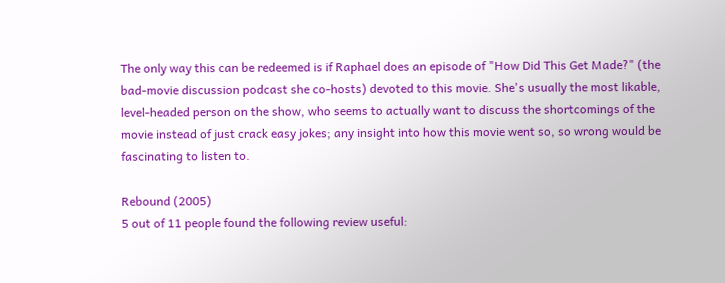The only way this can be redeemed is if Raphael does an episode of "How Did This Get Made?" (the bad-movie discussion podcast she co-hosts) devoted to this movie. She's usually the most likable, level-headed person on the show, who seems to actually want to discuss the shortcomings of the movie instead of just crack easy jokes; any insight into how this movie went so, so wrong would be fascinating to listen to.

Rebound (2005)
5 out of 11 people found the following review useful: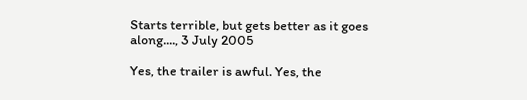Starts terrible, but gets better as it goes along...., 3 July 2005

Yes, the trailer is awful. Yes, the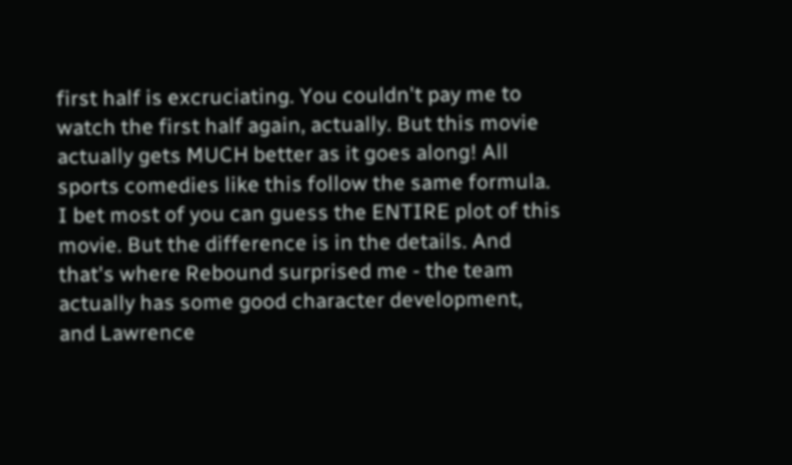first half is excruciating. You couldn't pay me to watch the first half again, actually. But this movie actually gets MUCH better as it goes along! All sports comedies like this follow the same formula. I bet most of you can guess the ENTIRE plot of this movie. But the difference is in the details. And that's where Rebound surprised me - the team actually has some good character development, and Lawrence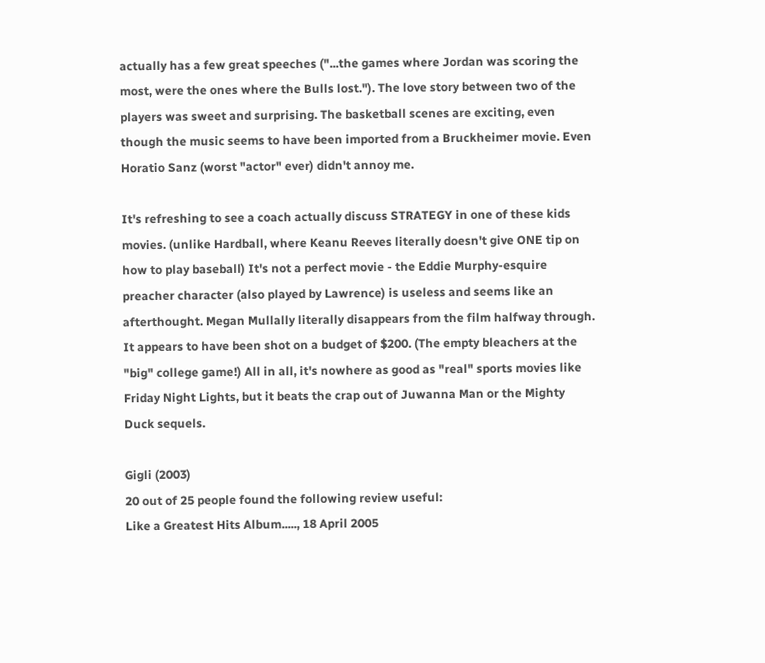actually has a few great speeches ("...the games where Jordan was scoring the most, were the ones where the Bulls lost."). The love story between two of the players was sweet and surprising. The basketball scenes are exciting, even though the music seems to have been imported from a Bruckheimer movie. Even Horatio Sanz (worst "actor" ever) didn't annoy me.

It's refreshing to see a coach actually discuss STRATEGY in one of these kids movies. (unlike Hardball, where Keanu Reeves literally doesn't give ONE tip on how to play baseball) It's not a perfect movie - the Eddie Murphy-esquire preacher character (also played by Lawrence) is useless and seems like an afterthought. Megan Mullally literally disappears from the film halfway through. It appears to have been shot on a budget of $200. (The empty bleachers at the "big" college game!) All in all, it's nowhere as good as "real" sports movies like Friday Night Lights, but it beats the crap out of Juwanna Man or the Mighty Duck sequels.

Gigli (2003)
20 out of 25 people found the following review useful:
Like a Greatest Hits Album....., 18 April 2005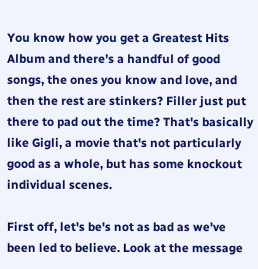You know how you get a Greatest Hits Album and there's a handful of good songs, the ones you know and love, and then the rest are stinkers? Filler just put there to pad out the time? That's basically like Gigli, a movie that's not particularly good as a whole, but has some knockout individual scenes.

First off, let's be's not as bad as we've been led to believe. Look at the message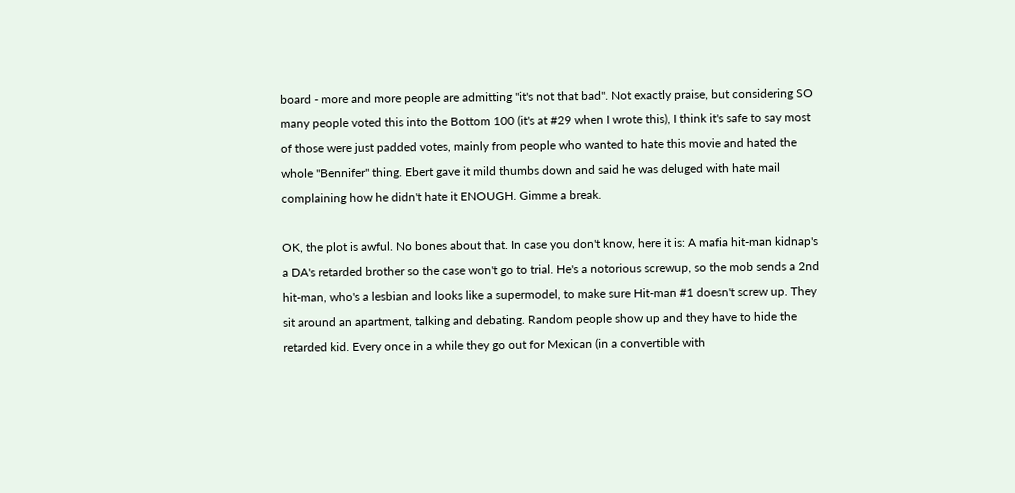board - more and more people are admitting "it's not that bad". Not exactly praise, but considering SO many people voted this into the Bottom 100 (it's at #29 when I wrote this), I think it's safe to say most of those were just padded votes, mainly from people who wanted to hate this movie and hated the whole "Bennifer" thing. Ebert gave it mild thumbs down and said he was deluged with hate mail complaining how he didn't hate it ENOUGH. Gimme a break.

OK, the plot is awful. No bones about that. In case you don't know, here it is: A mafia hit-man kidnap's a DA's retarded brother so the case won't go to trial. He's a notorious screwup, so the mob sends a 2nd hit-man, who's a lesbian and looks like a supermodel, to make sure Hit-man #1 doesn't screw up. They sit around an apartment, talking and debating. Random people show up and they have to hide the retarded kid. Every once in a while they go out for Mexican (in a convertible with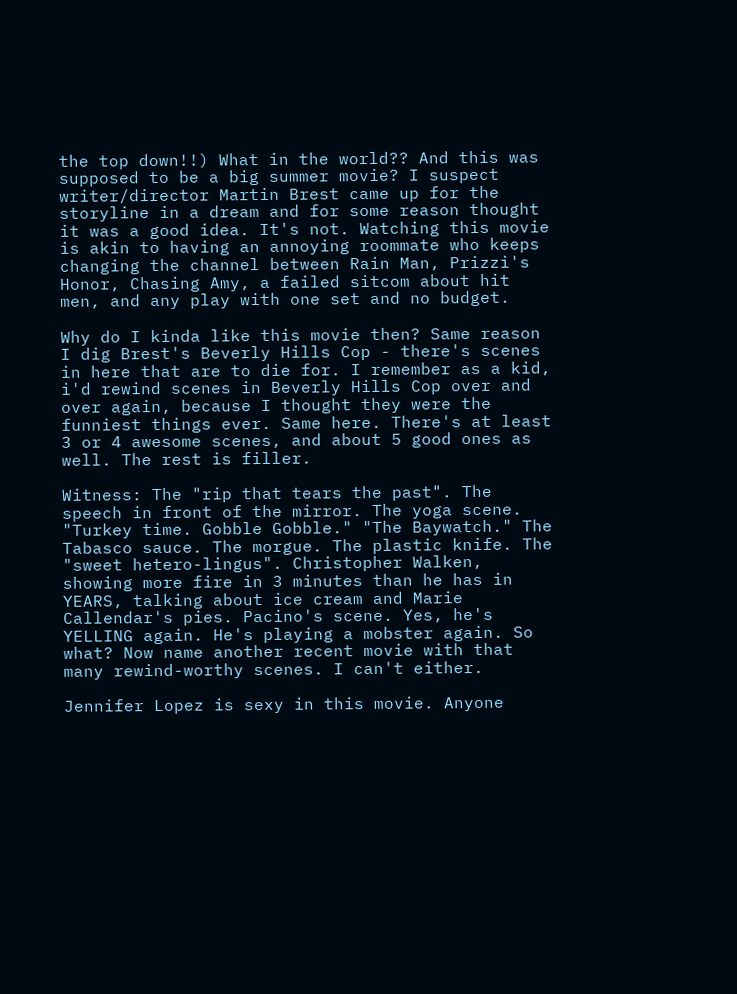the top down!!) What in the world?? And this was supposed to be a big summer movie? I suspect writer/director Martin Brest came up for the storyline in a dream and for some reason thought it was a good idea. It's not. Watching this movie is akin to having an annoying roommate who keeps changing the channel between Rain Man, Prizzi's Honor, Chasing Amy, a failed sitcom about hit men, and any play with one set and no budget.

Why do I kinda like this movie then? Same reason I dig Brest's Beverly Hills Cop - there's scenes in here that are to die for. I remember as a kid, i'd rewind scenes in Beverly Hills Cop over and over again, because I thought they were the funniest things ever. Same here. There's at least 3 or 4 awesome scenes, and about 5 good ones as well. The rest is filler.

Witness: The "rip that tears the past". The speech in front of the mirror. The yoga scene. "Turkey time. Gobble Gobble." "The Baywatch." The Tabasco sauce. The morgue. The plastic knife. The "sweet hetero-lingus". Christopher Walken, showing more fire in 3 minutes than he has in YEARS, talking about ice cream and Marie Callendar's pies. Pacino's scene. Yes, he's YELLING again. He's playing a mobster again. So what? Now name another recent movie with that many rewind-worthy scenes. I can't either.

Jennifer Lopez is sexy in this movie. Anyone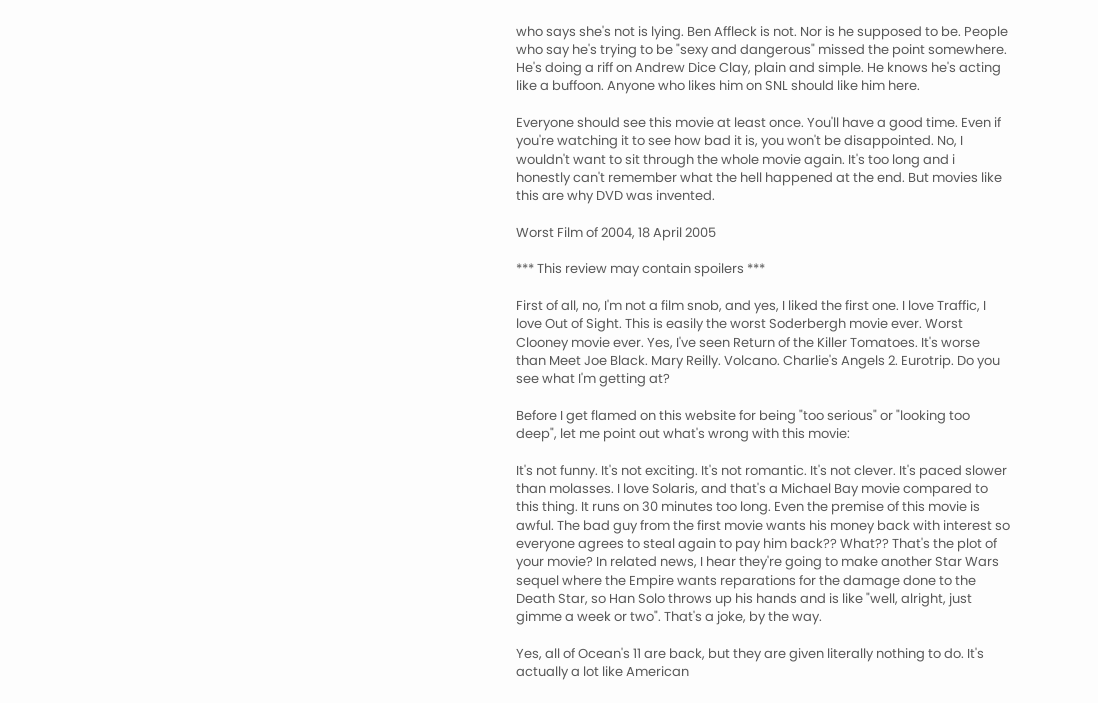who says she's not is lying. Ben Affleck is not. Nor is he supposed to be. People who say he's trying to be "sexy and dangerous" missed the point somewhere. He's doing a riff on Andrew Dice Clay, plain and simple. He knows he's acting like a buffoon. Anyone who likes him on SNL should like him here.

Everyone should see this movie at least once. You'll have a good time. Even if you're watching it to see how bad it is, you won't be disappointed. No, I wouldn't want to sit through the whole movie again. It's too long and i honestly can't remember what the hell happened at the end. But movies like this are why DVD was invented.

Worst Film of 2004, 18 April 2005

*** This review may contain spoilers ***

First of all, no, I'm not a film snob, and yes, I liked the first one. I love Traffic, I love Out of Sight. This is easily the worst Soderbergh movie ever. Worst Clooney movie ever. Yes, I've seen Return of the Killer Tomatoes. It's worse than Meet Joe Black. Mary Reilly. Volcano. Charlie's Angels 2. Eurotrip. Do you see what I'm getting at?

Before I get flamed on this website for being "too serious" or "looking too deep", let me point out what's wrong with this movie:

It's not funny. It's not exciting. It's not romantic. It's not clever. It's paced slower than molasses. I love Solaris, and that's a Michael Bay movie compared to this thing. It runs on 30 minutes too long. Even the premise of this movie is awful. The bad guy from the first movie wants his money back with interest so everyone agrees to steal again to pay him back?? What?? That's the plot of your movie? In related news, I hear they're going to make another Star Wars sequel where the Empire wants reparations for the damage done to the Death Star, so Han Solo throws up his hands and is like "well, alright, just gimme a week or two". That's a joke, by the way.

Yes, all of Ocean's 11 are back, but they are given literally nothing to do. It's actually a lot like American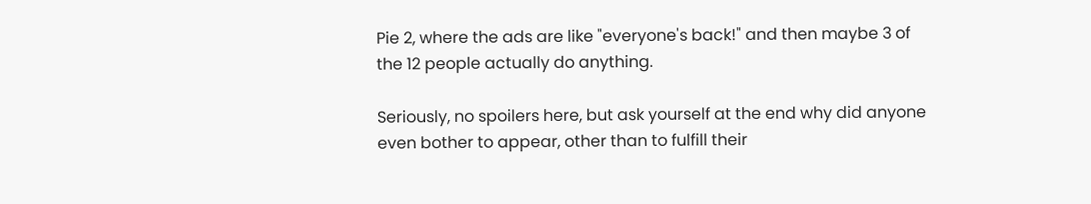Pie 2, where the ads are like "everyone's back!" and then maybe 3 of the 12 people actually do anything.

Seriously, no spoilers here, but ask yourself at the end why did anyone even bother to appear, other than to fulfill their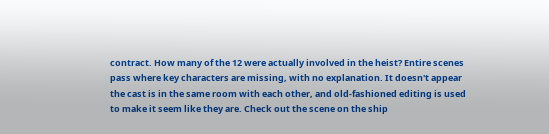contract. How many of the 12 were actually involved in the heist? Entire scenes pass where key characters are missing, with no explanation. It doesn't appear the cast is in the same room with each other, and old-fashioned editing is used to make it seem like they are. Check out the scene on the ship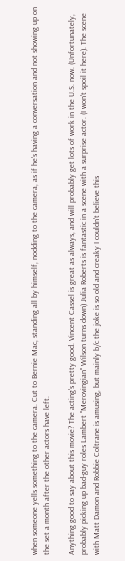when someone yells something to the camera. Cut to Bernie Mac, standing all by himself, nodding to the camera, as if he's having a conversation and not showing up on the set a month after the other actors have left.

Anything good to say about this movie? The acting's pretty good. Vincent Cassel is great as always, and will probably get lots of work in the U.S. now. (Unfortunately, probably picking up bad-guy roles Lambert "Merovingian" Wilson turns down) Julia Roberts is fantastic in a scene with a surprise actor. (I won't spoil it here). The scene with Matt Damon and Robbie Coltrane is amusing, but mainly b/c the joke is so old and creaky I couldn't believe this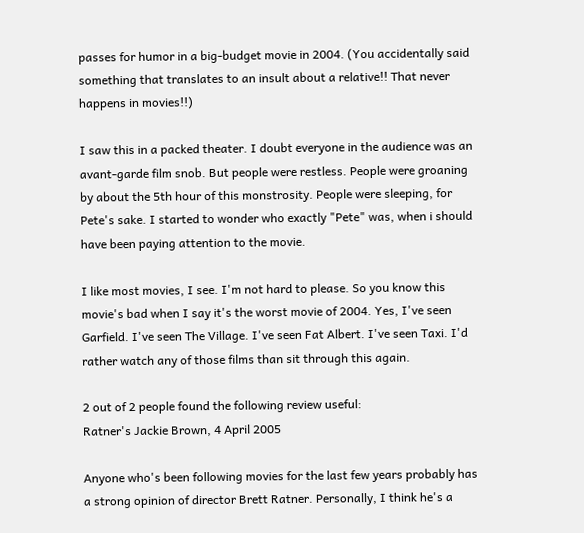passes for humor in a big-budget movie in 2004. (You accidentally said something that translates to an insult about a relative!! That never happens in movies!!)

I saw this in a packed theater. I doubt everyone in the audience was an avant-garde film snob. But people were restless. People were groaning by about the 5th hour of this monstrosity. People were sleeping, for Pete's sake. I started to wonder who exactly "Pete" was, when i should have been paying attention to the movie.

I like most movies, I see. I'm not hard to please. So you know this movie's bad when I say it's the worst movie of 2004. Yes, I've seen Garfield. I've seen The Village. I've seen Fat Albert. I've seen Taxi. I'd rather watch any of those films than sit through this again.

2 out of 2 people found the following review useful:
Ratner's Jackie Brown, 4 April 2005

Anyone who's been following movies for the last few years probably has a strong opinion of director Brett Ratner. Personally, I think he's a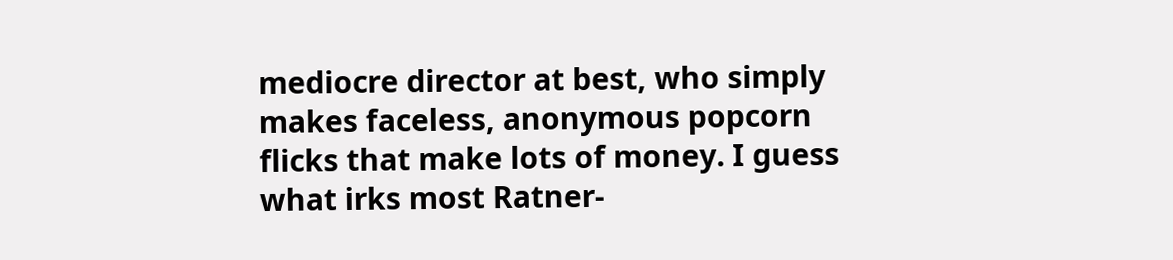mediocre director at best, who simply makes faceless, anonymous popcorn flicks that make lots of money. I guess what irks most Ratner-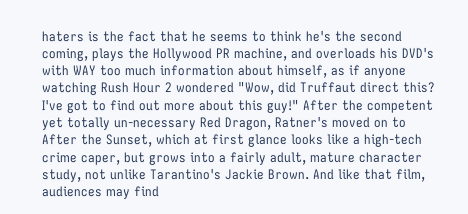haters is the fact that he seems to think he's the second coming, plays the Hollywood PR machine, and overloads his DVD's with WAY too much information about himself, as if anyone watching Rush Hour 2 wondered "Wow, did Truffaut direct this? I've got to find out more about this guy!" After the competent yet totally un-necessary Red Dragon, Ratner's moved on to After the Sunset, which at first glance looks like a high-tech crime caper, but grows into a fairly adult, mature character study, not unlike Tarantino's Jackie Brown. And like that film, audiences may find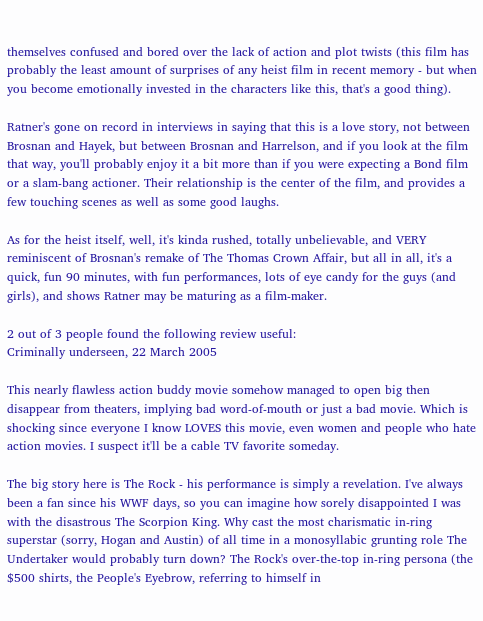themselves confused and bored over the lack of action and plot twists (this film has probably the least amount of surprises of any heist film in recent memory - but when you become emotionally invested in the characters like this, that's a good thing).

Ratner's gone on record in interviews in saying that this is a love story, not between Brosnan and Hayek, but between Brosnan and Harrelson, and if you look at the film that way, you'll probably enjoy it a bit more than if you were expecting a Bond film or a slam-bang actioner. Their relationship is the center of the film, and provides a few touching scenes as well as some good laughs.

As for the heist itself, well, it's kinda rushed, totally unbelievable, and VERY reminiscent of Brosnan's remake of The Thomas Crown Affair, but all in all, it's a quick, fun 90 minutes, with fun performances, lots of eye candy for the guys (and girls), and shows Ratner may be maturing as a film-maker.

2 out of 3 people found the following review useful:
Criminally underseen, 22 March 2005

This nearly flawless action buddy movie somehow managed to open big then disappear from theaters, implying bad word-of-mouth or just a bad movie. Which is shocking since everyone I know LOVES this movie, even women and people who hate action movies. I suspect it'll be a cable TV favorite someday.

The big story here is The Rock - his performance is simply a revelation. I've always been a fan since his WWF days, so you can imagine how sorely disappointed I was with the disastrous The Scorpion King. Why cast the most charismatic in-ring superstar (sorry, Hogan and Austin) of all time in a monosyllabic grunting role The Undertaker would probably turn down? The Rock's over-the-top in-ring persona (the $500 shirts, the People's Eyebrow, referring to himself in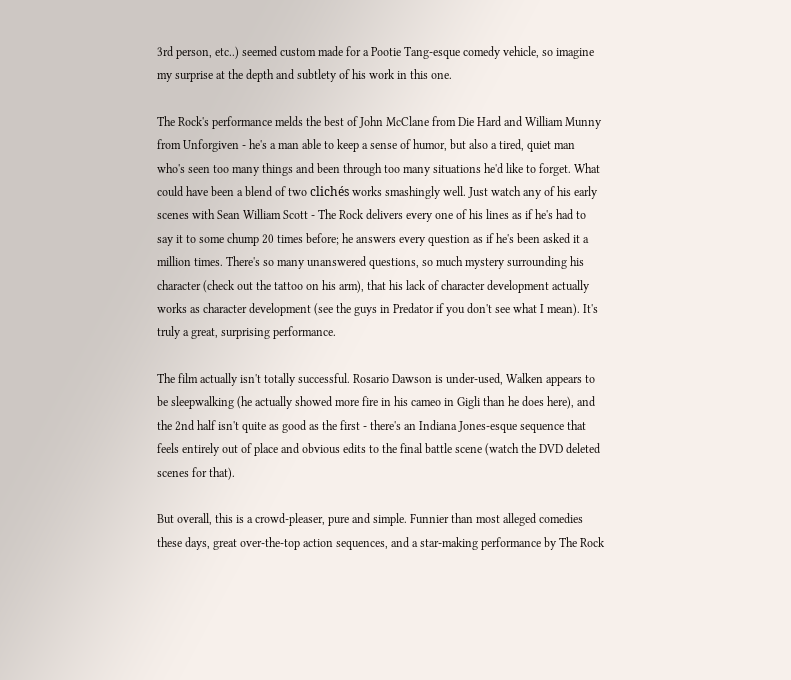3rd person, etc..) seemed custom made for a Pootie Tang-esque comedy vehicle, so imagine my surprise at the depth and subtlety of his work in this one.

The Rock's performance melds the best of John McClane from Die Hard and William Munny from Unforgiven - he's a man able to keep a sense of humor, but also a tired, quiet man who's seen too many things and been through too many situations he'd like to forget. What could have been a blend of two clichés works smashingly well. Just watch any of his early scenes with Sean William Scott - The Rock delivers every one of his lines as if he's had to say it to some chump 20 times before; he answers every question as if he's been asked it a million times. There's so many unanswered questions, so much mystery surrounding his character (check out the tattoo on his arm), that his lack of character development actually works as character development (see the guys in Predator if you don't see what I mean). It's truly a great, surprising performance.

The film actually isn't totally successful. Rosario Dawson is under-used, Walken appears to be sleepwalking (he actually showed more fire in his cameo in Gigli than he does here), and the 2nd half isn't quite as good as the first - there's an Indiana Jones-esque sequence that feels entirely out of place and obvious edits to the final battle scene (watch the DVD deleted scenes for that).

But overall, this is a crowd-pleaser, pure and simple. Funnier than most alleged comedies these days, great over-the-top action sequences, and a star-making performance by The Rock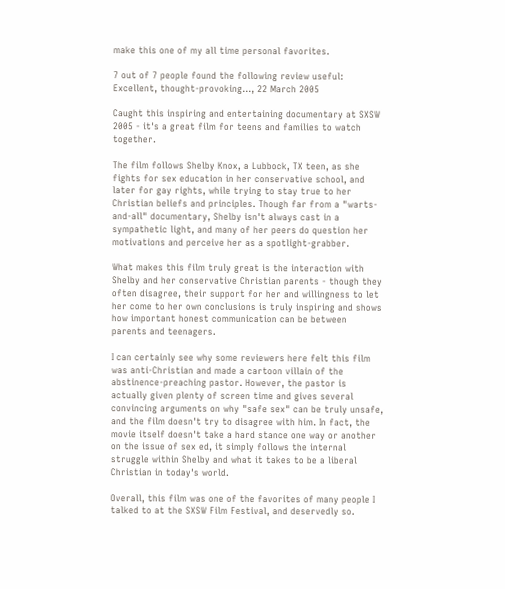make this one of my all time personal favorites.

7 out of 7 people found the following review useful:
Excellent, thought-provoking..., 22 March 2005

Caught this inspiring and entertaining documentary at SXSW 2005 - it's a great film for teens and families to watch together.

The film follows Shelby Knox, a Lubbock, TX teen, as she fights for sex education in her conservative school, and later for gay rights, while trying to stay true to her Christian beliefs and principles. Though far from a "warts-and-all" documentary, Shelby isn't always cast in a sympathetic light, and many of her peers do question her motivations and perceive her as a spotlight-grabber.

What makes this film truly great is the interaction with Shelby and her conservative Christian parents - though they often disagree, their support for her and willingness to let her come to her own conclusions is truly inspiring and shows how important honest communication can be between parents and teenagers.

I can certainly see why some reviewers here felt this film was anti-Christian and made a cartoon villain of the abstinence-preaching pastor. However, the pastor is actually given plenty of screen time and gives several convincing arguments on why "safe sex" can be truly unsafe, and the film doesn't try to disagree with him. In fact, the movie itself doesn't take a hard stance one way or another on the issue of sex ed, it simply follows the internal struggle within Shelby and what it takes to be a liberal Christian in today's world.

Overall, this film was one of the favorites of many people I talked to at the SXSW Film Festival, and deservedly so.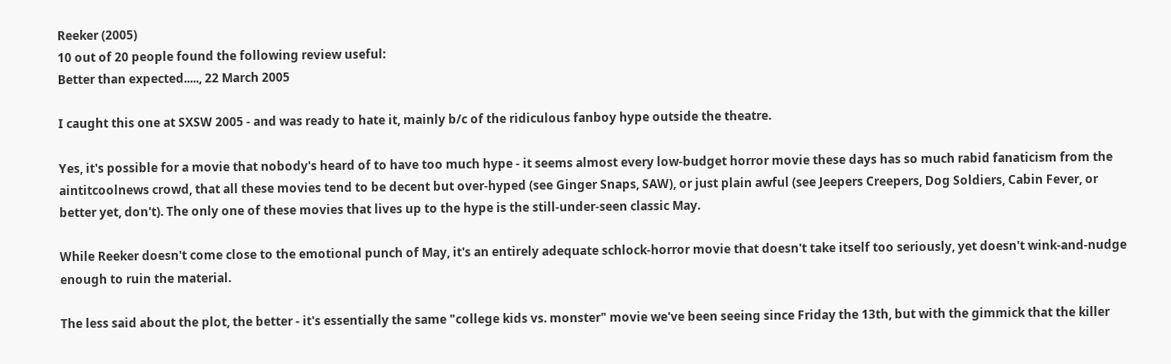Reeker (2005)
10 out of 20 people found the following review useful:
Better than expected....., 22 March 2005

I caught this one at SXSW 2005 - and was ready to hate it, mainly b/c of the ridiculous fanboy hype outside the theatre.

Yes, it's possible for a movie that nobody's heard of to have too much hype - it seems almost every low-budget horror movie these days has so much rabid fanaticism from the aintitcoolnews crowd, that all these movies tend to be decent but over-hyped (see Ginger Snaps, SAW), or just plain awful (see Jeepers Creepers, Dog Soldiers, Cabin Fever, or better yet, don't). The only one of these movies that lives up to the hype is the still-under-seen classic May.

While Reeker doesn't come close to the emotional punch of May, it's an entirely adequate schlock-horror movie that doesn't take itself too seriously, yet doesn't wink-and-nudge enough to ruin the material.

The less said about the plot, the better - it's essentially the same "college kids vs. monster" movie we've been seeing since Friday the 13th, but with the gimmick that the killer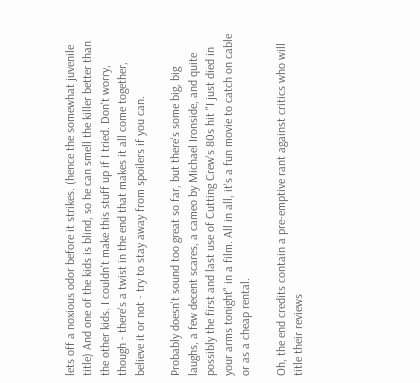lets off a noxious odor before it strikes. (hence the somewhat juvenile title) And one of the kids is blind, so he can smell the killer better than the other kids. I couldn't make this stuff up if I tried. Don't worry, though - there's a twist in the end that makes it all come together, believe it or not - try to stay away from spoilers if you can.

Probably doesn't sound too great so far, but there's some big, big laughs, a few decent scares, a cameo by Michael Ironside, and quite possibly the first and last use of Cutting Crew's 80s hit "I just died in your arms tonight" in a film. All in all, it's a fun movie to catch on cable or as a cheap rental.

Oh, the end credits contain a pre-emptive rant against critics who will title their reviews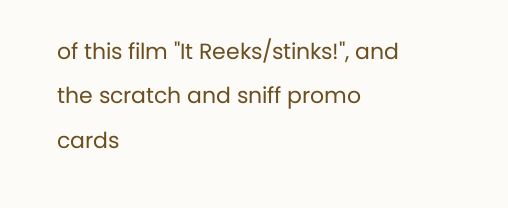of this film "It Reeks/stinks!", and the scratch and sniff promo cards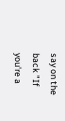say on the back "If you're a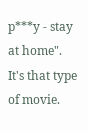p***y - stay at home". It's that type of movie.